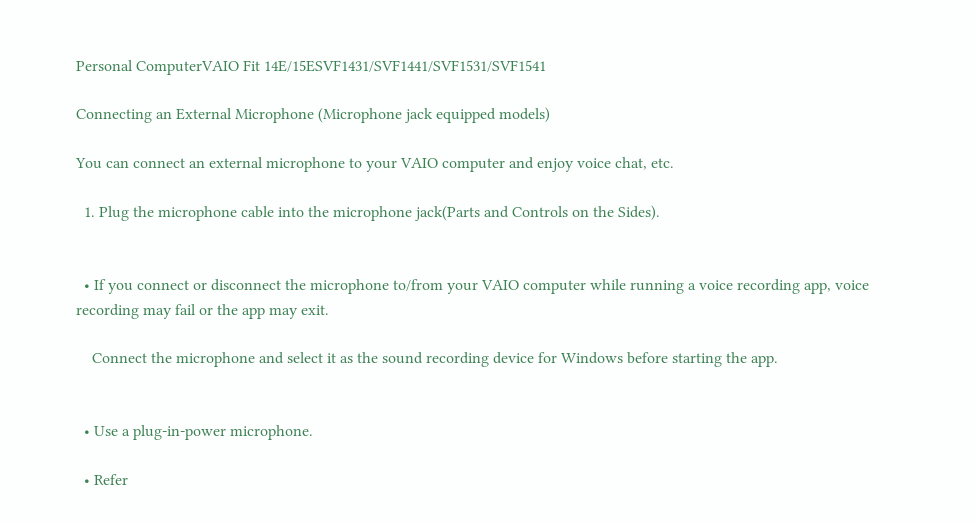Personal ComputerVAIO Fit 14E/15ESVF1431/SVF1441/SVF1531/SVF1541

Connecting an External Microphone (Microphone jack equipped models)

You can connect an external microphone to your VAIO computer and enjoy voice chat, etc.

  1. Plug the microphone cable into the microphone jack(Parts and Controls on the Sides).


  • If you connect or disconnect the microphone to/from your VAIO computer while running a voice recording app, voice recording may fail or the app may exit.

    Connect the microphone and select it as the sound recording device for Windows before starting the app.


  • Use a plug-in-power microphone.

  • Refer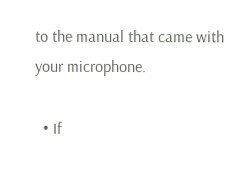to the manual that came with your microphone.

  • If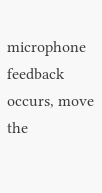microphone feedback occurs, move the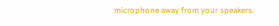microphone away from your speakers.